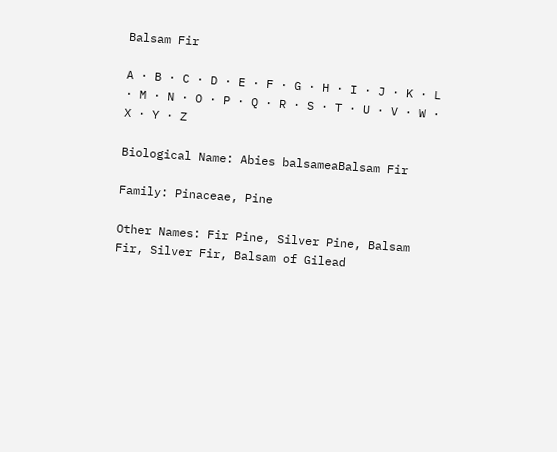Balsam Fir

A · B · C · D · E · F · G · H · I · J · K · L · M · N · O · P · Q · R · S · T · U · V · W · X · Y · Z

Biological Name: Abies balsameaBalsam Fir

Family: Pinaceae, Pine

Other Names: Fir Pine, Silver Pine, Balsam Fir, Silver Fir, Balsam of Gilead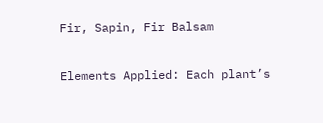Fir, Sapin, Fir Balsam

Elements Applied: Each plant’s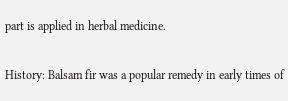part is applied in herbal medicine.

History: Balsam fir was a popular remedy in early times of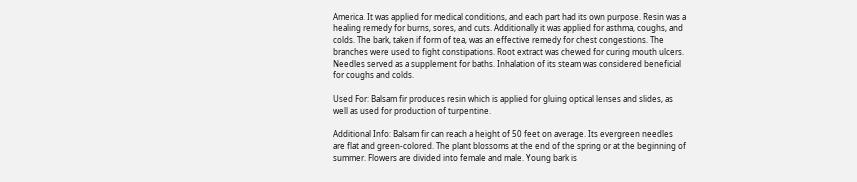America. It was applied for medical conditions, and each part had its own purpose. Resin was a healing remedy for burns, sores, and cuts. Additionally it was applied for asthma, coughs, and colds. The bark, taken if form of tea, was an effective remedy for chest congestions. The branches were used to fight constipations. Root extract was chewed for curing mouth ulcers. Needles served as a supplement for baths. Inhalation of its steam was considered beneficial for coughs and colds.

Used For: Balsam fir produces resin which is applied for gluing optical lenses and slides, as well as used for production of turpentine.

Additional Info: Balsam fir can reach a height of 50 feet on average. Its evergreen needles are flat and green-colored. The plant blossoms at the end of the spring or at the beginning of summer. Flowers are divided into female and male. Young bark is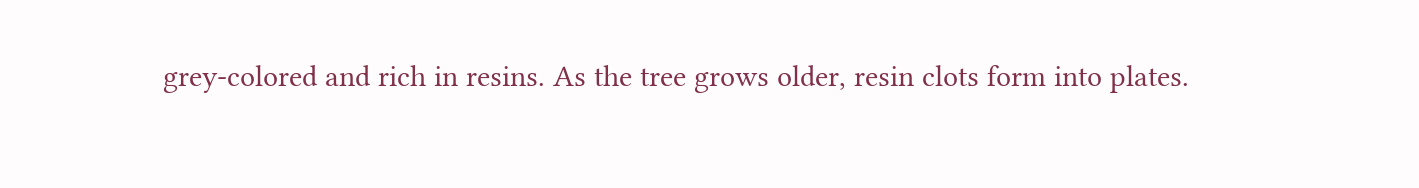grey-colored and rich in resins. As the tree grows older, resin clots form into plates.